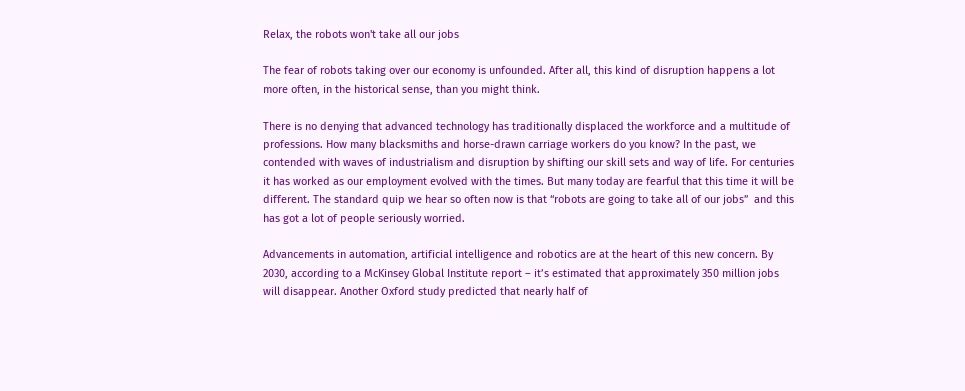Relax, the robots won't take all our jobs

The fear of robots taking over our economy is unfounded. After all, this kind of disruption happens a lot more often, in the historical sense, than you might think.

There is no denying that advanced technology has traditionally displaced the workforce and a multitude of professions. How many blacksmiths and horse-drawn carriage workers do you know? In the past, we contended with waves of industrialism and disruption by shifting our skill sets and way of life. For centuries it has worked as our employment evolved with the times. But many today are fearful that this time it will be different. The standard quip we hear so often now is that “robots are going to take all of our jobs”  and this has got a lot of people seriously worried.

Advancements in automation, artificial intelligence and robotics are at the heart of this new concern. By 2030, according to a McKinsey Global Institute report – it’s estimated that approximately 350 million jobs will disappear. Another Oxford study predicted that nearly half of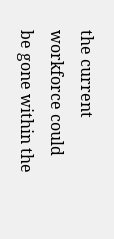the current workforce could be gone within the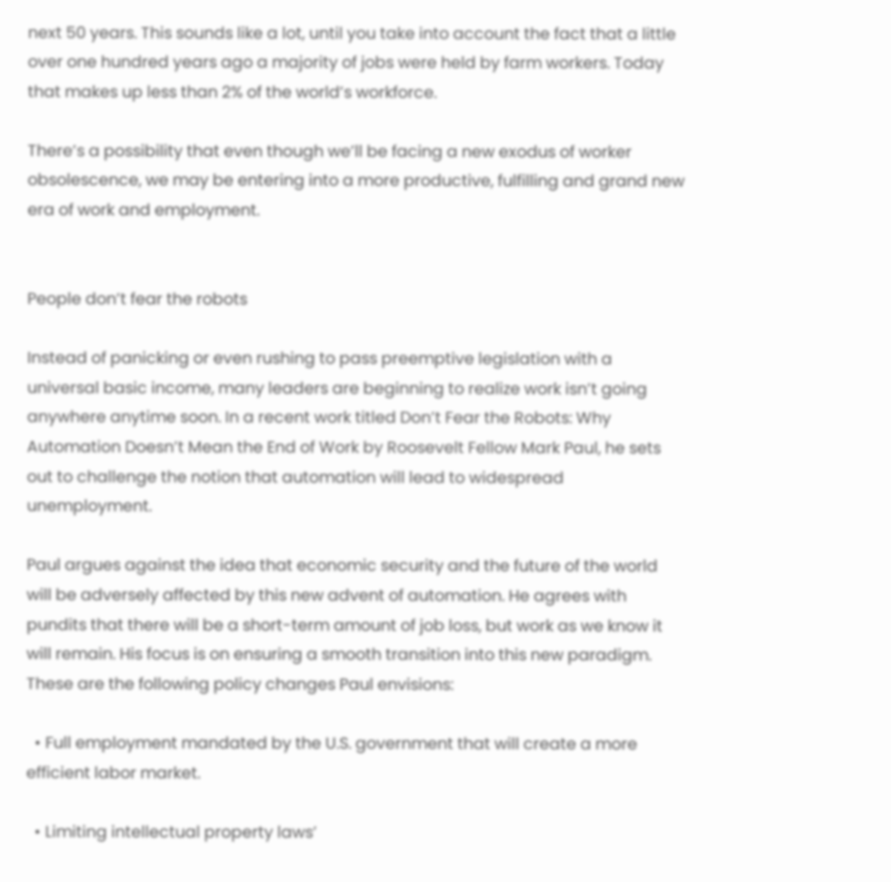next 50 years. This sounds like a lot, until you take into account the fact that a little over one hundred years ago a majority of jobs were held by farm workers. Today that makes up less than 2% of the world’s workforce.

There’s a possibility that even though we’ll be facing a new exodus of worker obsolescence, we may be entering into a more productive, fulfilling and grand new era of work and employment.


People don’t fear the robots

Instead of panicking or even rushing to pass preemptive legislation with a universal basic income, many leaders are beginning to realize work isn’t going anywhere anytime soon. In a recent work titled Don’t Fear the Robots: Why Automation Doesn’t Mean the End of Work by Roosevelt Fellow Mark Paul, he sets out to challenge the notion that automation will lead to widespread unemployment.

Paul argues against the idea that economic security and the future of the world will be adversely affected by this new advent of automation. He agrees with pundits that there will be a short-term amount of job loss, but work as we know it will remain. His focus is on ensuring a smooth transition into this new paradigm. These are the following policy changes Paul envisions:

  • Full employment mandated by the U.S. government that will create a more efficient labor market.

  • Limiting intellectual property laws’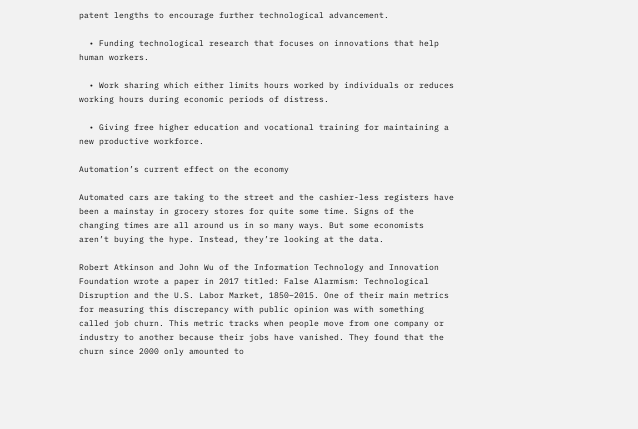patent lengths to encourage further technological advancement.

  • Funding technological research that focuses on innovations that help human workers.

  • Work sharing which either limits hours worked by individuals or reduces working hours during economic periods of distress.

  • Giving free higher education and vocational training for maintaining a new productive workforce.

Automation’s current effect on the economy

Automated cars are taking to the street and the cashier-less registers have been a mainstay in grocery stores for quite some time. Signs of the changing times are all around us in so many ways. But some economists aren’t buying the hype. Instead, they’re looking at the data.

Robert Atkinson and John Wu of the Information Technology and Innovation Foundation wrote a paper in 2017 titled: False Alarmism: Technological Disruption and the U.S. Labor Market, 1850–2015. One of their main metrics for measuring this discrepancy with public opinion was with something called job churn. This metric tracks when people move from one company or industry to another because their jobs have vanished. They found that the churn since 2000 only amounted to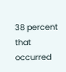38 percent that occurred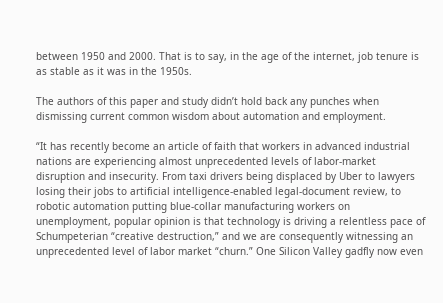between 1950 and 2000. That is to say, in the age of the internet, job tenure is as stable as it was in the 1950s.

The authors of this paper and study didn’t hold back any punches when dismissing current common wisdom about automation and employment.

“It has recently become an article of faith that workers in advanced industrial nations are experiencing almost unprecedented levels of labor-market disruption and insecurity. From taxi drivers being displaced by Uber to lawyers losing their jobs to artificial intelligence-enabled legal-document review, to robotic automation putting blue-collar manufacturing workers on unemployment, popular opinion is that technology is driving a relentless pace of Schumpeterian “creative destruction,” and we are consequently witnessing an unprecedented level of labor market “churn.” One Silicon Valley gadfly now even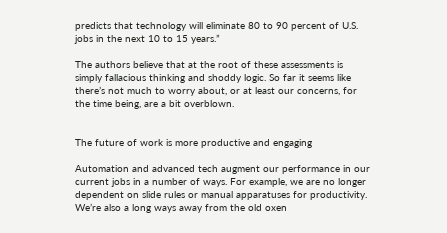predicts that technology will eliminate 80 to 90 percent of U.S. jobs in the next 10 to 15 years.”

The authors believe that at the root of these assessments is simply fallacious thinking and shoddy logic. So far it seems like there’s not much to worry about, or at least our concerns, for the time being, are a bit overblown.


The future of work is more productive and engaging

Automation and advanced tech augment our performance in our current jobs in a number of ways. For example, we are no longer dependent on slide rules or manual apparatuses for productivity. We’re also a long ways away from the old oxen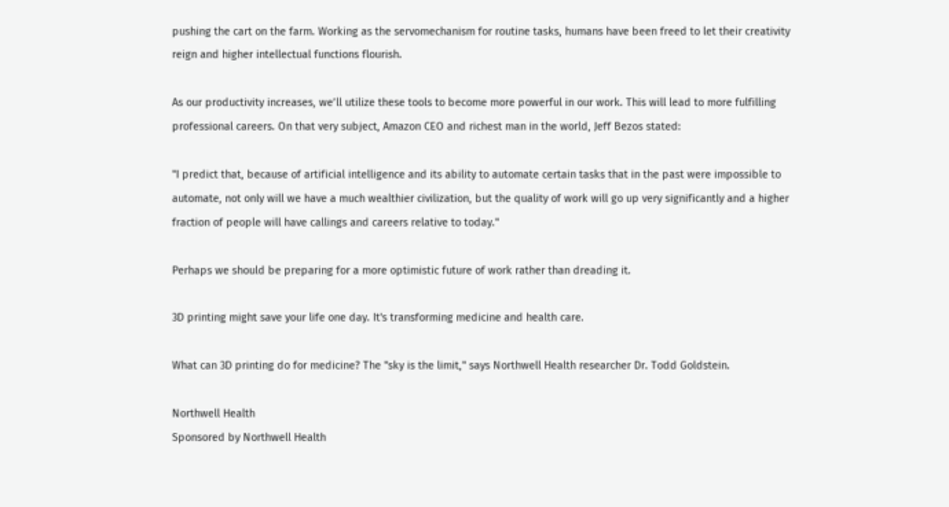pushing the cart on the farm. Working as the servomechanism for routine tasks, humans have been freed to let their creativity reign and higher intellectual functions flourish.

As our productivity increases, we’ll utilize these tools to become more powerful in our work. This will lead to more fulfilling professional careers. On that very subject, Amazon CEO and richest man in the world, Jeff Bezos stated:

"I predict that, because of artificial intelligence and its ability to automate certain tasks that in the past were impossible to automate, not only will we have a much wealthier civilization, but the quality of work will go up very significantly and a higher fraction of people will have callings and careers relative to today."

Perhaps we should be preparing for a more optimistic future of work rather than dreading it.

3D printing might save your life one day. It's transforming medicine and health care.

What can 3D printing do for medicine? The "sky is the limit," says Northwell Health researcher Dr. Todd Goldstein.

Northwell Health
Sponsored by Northwell Health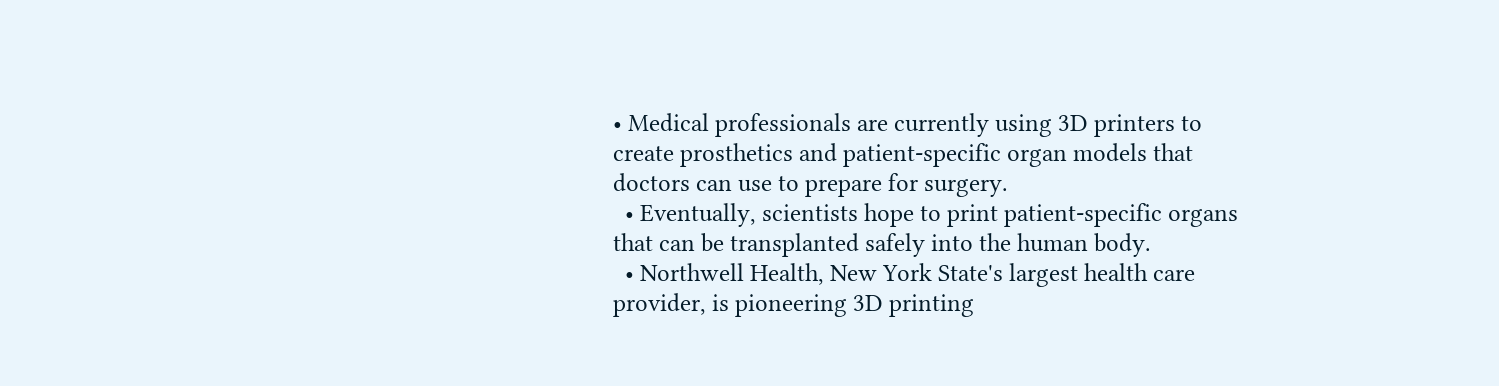• Medical professionals are currently using 3D printers to create prosthetics and patient-specific organ models that doctors can use to prepare for surgery.
  • Eventually, scientists hope to print patient-specific organs that can be transplanted safely into the human body.
  • Northwell Health, New York State's largest health care provider, is pioneering 3D printing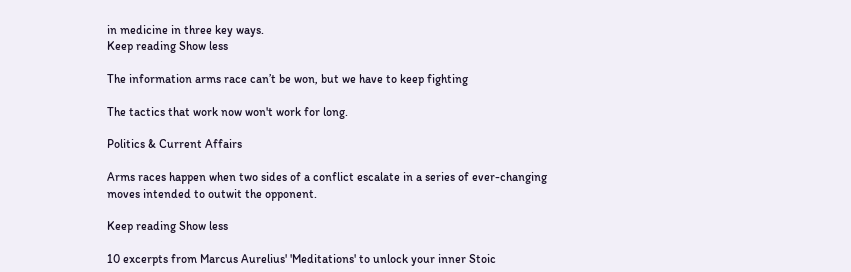in medicine in three key ways.
Keep reading Show less

The information arms race can’t be won, but we have to keep fighting

The tactics that work now won't work for long.

Politics & Current Affairs

Arms races happen when two sides of a conflict escalate in a series of ever-changing moves intended to outwit the opponent.

Keep reading Show less

10 excerpts from Marcus Aurelius' 'Meditations' to unlock your inner Stoic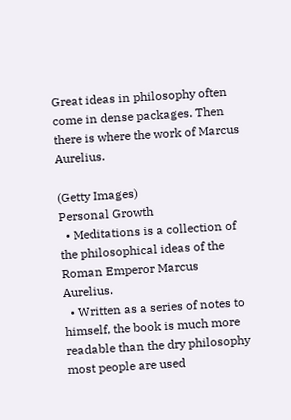Great ideas in philosophy often come in dense packages. Then there is where the work of Marcus Aurelius.

(Getty Images)
Personal Growth
  • Meditations is a collection of the philosophical ideas of the Roman Emperor Marcus Aurelius.
  • Written as a series of notes to himself, the book is much more readable than the dry philosophy most people are used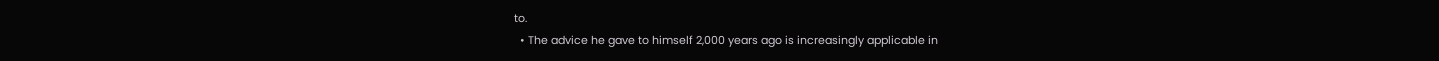to.
  • The advice he gave to himself 2,000 years ago is increasingly applicable in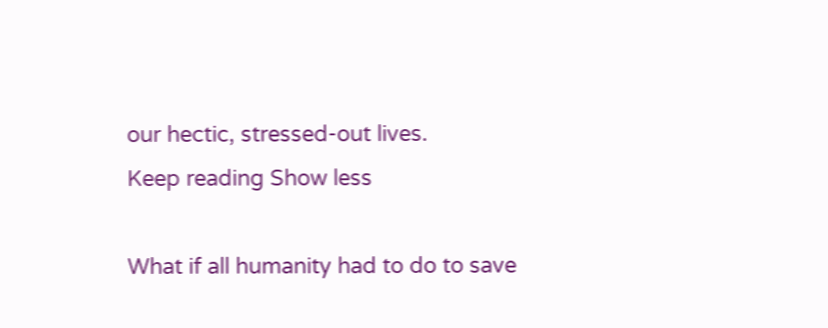our hectic, stressed-out lives.
Keep reading Show less

What if all humanity had to do to save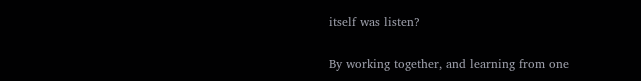itself was listen?

By working together, and learning from one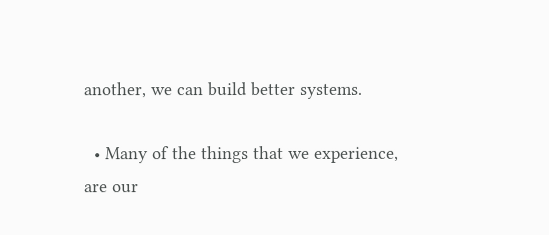another, we can build better systems.

  • Many of the things that we experience, are our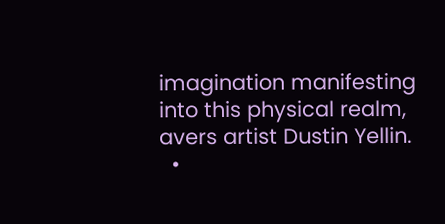imagination manifesting into this physical realm, avers artist Dustin Yellin.
  •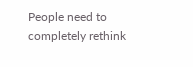People need to completely rethink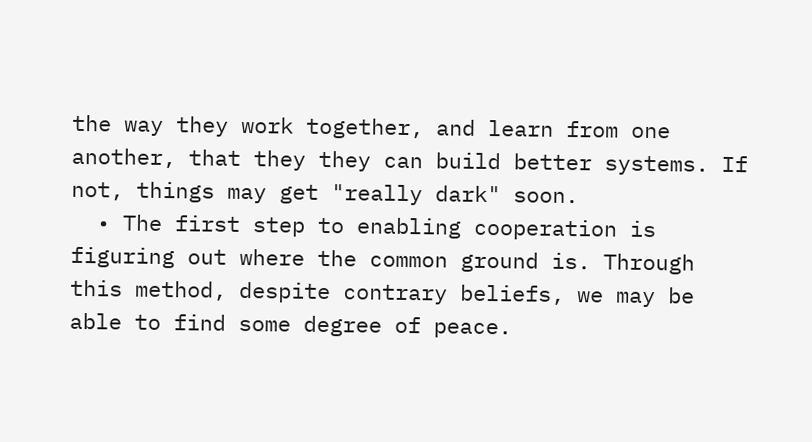the way they work together, and learn from one another, that they they can build better systems. If not, things may get "really dark" soon.
  • The first step to enabling cooperation is figuring out where the common ground is. Through this method, despite contrary beliefs, we may be able to find some degree of peace.